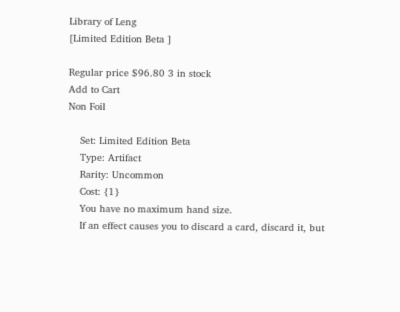Library of Leng
[Limited Edition Beta ]

Regular price $96.80 3 in stock
Add to Cart
Non Foil

    Set: Limited Edition Beta
    Type: Artifact
    Rarity: Uncommon
    Cost: {1}
    You have no maximum hand size.
    If an effect causes you to discard a card, discard it, but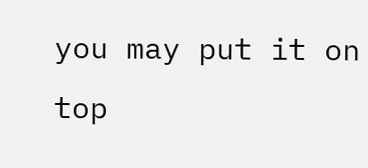you may put it on top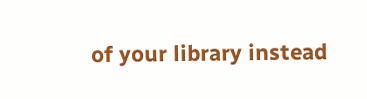of your library instead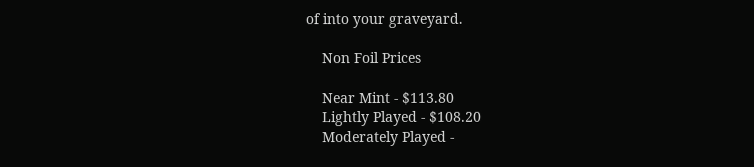of into your graveyard.

    Non Foil Prices

    Near Mint - $113.80
    Lightly Played - $108.20
    Moderately Played -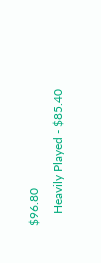$96.80
    Heavily Played - $85.40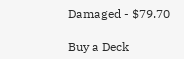Damaged - $79.70

Buy a Deck